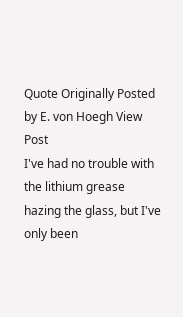Quote Originally Posted by E. von Hoegh View Post
I've had no trouble with the lithium grease hazing the glass, but I've only been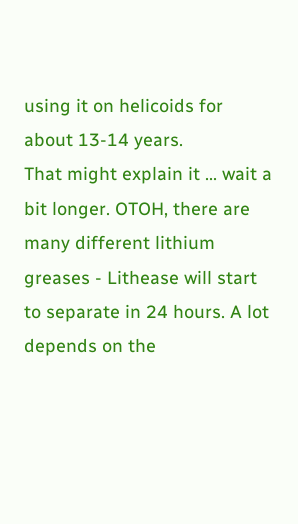using it on helicoids for about 13-14 years.
That might explain it ... wait a bit longer. OTOH, there are many different lithium greases - Lithease will start to separate in 24 hours. A lot depends on the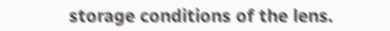storage conditions of the lens.